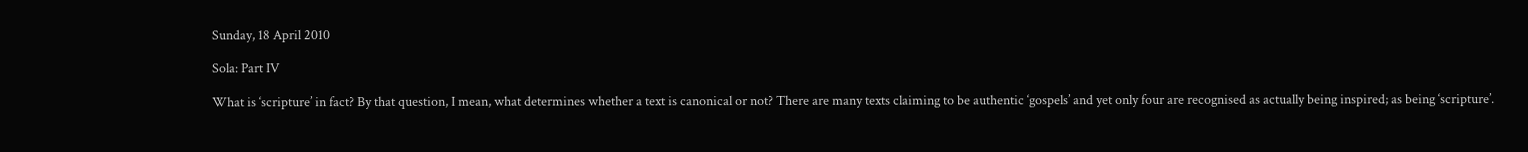Sunday, 18 April 2010

Sola: Part IV

What is ‘scripture’ in fact? By that question, I mean, what determines whether a text is canonical or not? There are many texts claiming to be authentic ‘gospels’ and yet only four are recognised as actually being inspired; as being ‘scripture’.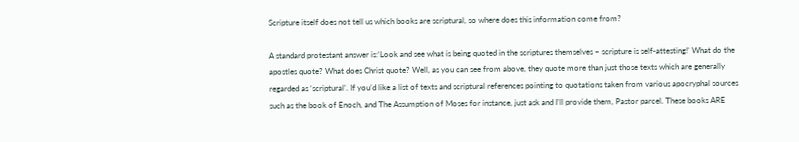Scripture itself does not tell us which books are scriptural, so where does this information come from?

A standard protestant answer is:‘Look and see what is being quoted in the scriptures themselves – scripture is self-attesting!’ What do the apostles quote? What does Christ quote? Well, as you can see from above, they quote more than just those texts which are generally regarded as ‘scriptural’. If you’d like a list of texts and scriptural references pointing to quotations taken from various apocryphal sources such as the book of Enoch, and The Assumption of Moses for instance, just ask and I’ll provide them, Pastor parcel. These books ARE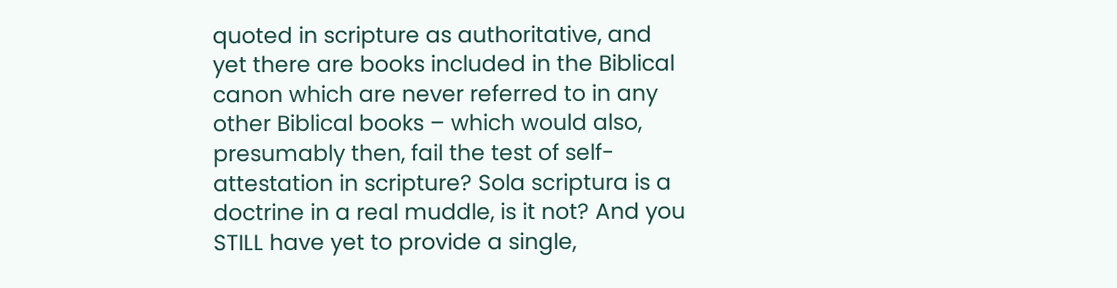quoted in scripture as authoritative, and yet there are books included in the Biblical canon which are never referred to in any other Biblical books – which would also, presumably then, fail the test of self-attestation in scripture? Sola scriptura is a doctrine in a real muddle, is it not? And you STILL have yet to provide a single,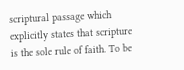scriptural passage which explicitly states that scripture is the sole rule of faith. To be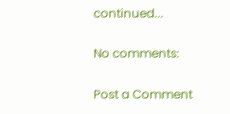continued...

No comments:

Post a Comment